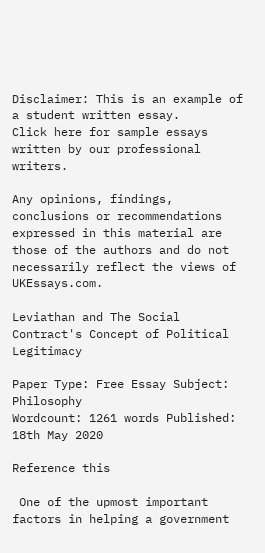Disclaimer: This is an example of a student written essay.
Click here for sample essays written by our professional writers.

Any opinions, findings, conclusions or recommendations expressed in this material are those of the authors and do not necessarily reflect the views of UKEssays.com.

Leviathan and The Social Contract's Concept of Political Legitimacy

Paper Type: Free Essay Subject: Philosophy
Wordcount: 1261 words Published: 18th May 2020

Reference this

 One of the upmost important factors in helping a government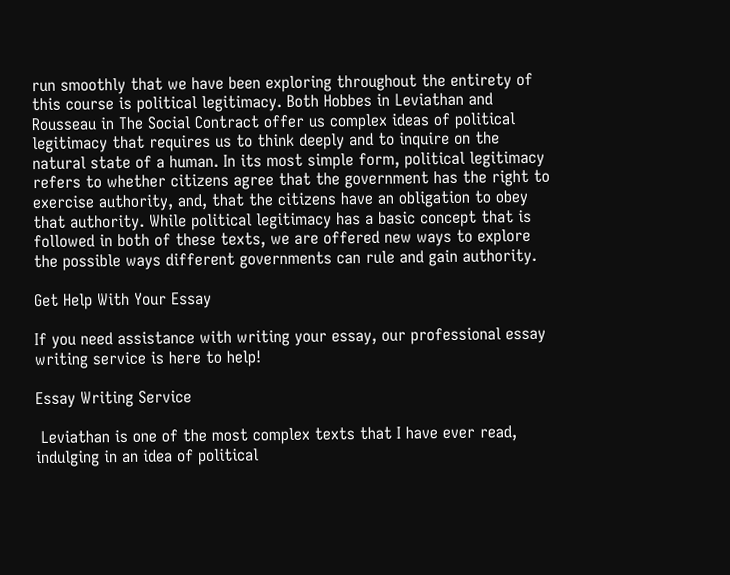run smoothly that we have been exploring throughout the entirety of this course is political legitimacy. Both Hobbes in Leviathan and Rousseau in The Social Contract offer us complex ideas of political legitimacy that requires us to think deeply and to inquire on the natural state of a human. In its most simple form, political legitimacy refers to whether citizens agree that the government has the right to exercise authority, and, that the citizens have an obligation to obey that authority. While political legitimacy has a basic concept that is followed in both of these texts, we are offered new ways to explore the possible ways different governments can rule and gain authority.

Get Help With Your Essay

If you need assistance with writing your essay, our professional essay writing service is here to help!

Essay Writing Service

 Leviathan is one of the most complex texts that I have ever read, indulging in an idea of political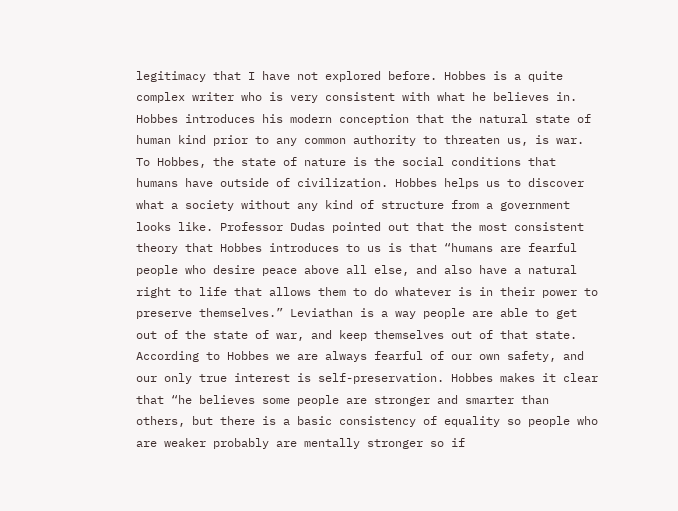legitimacy that I have not explored before. Hobbes is a quite complex writer who is very consistent with what he believes in. Hobbes introduces his modern conception that the natural state of human kind prior to any common authority to threaten us, is war. To Hobbes, the state of nature is the social conditions that humans have outside of civilization. Hobbes helps us to discover what a society without any kind of structure from a government looks like. Professor Dudas pointed out that the most consistent theory that Hobbes introduces to us is that “humans are fearful people who desire peace above all else, and also have a natural right to life that allows them to do whatever is in their power to preserve themselves.” Leviathan is a way people are able to get out of the state of war, and keep themselves out of that state. According to Hobbes we are always fearful of our own safety, and our only true interest is self-preservation. Hobbes makes it clear that “he believes some people are stronger and smarter than others, but there is a basic consistency of equality so people who are weaker probably are mentally stronger so if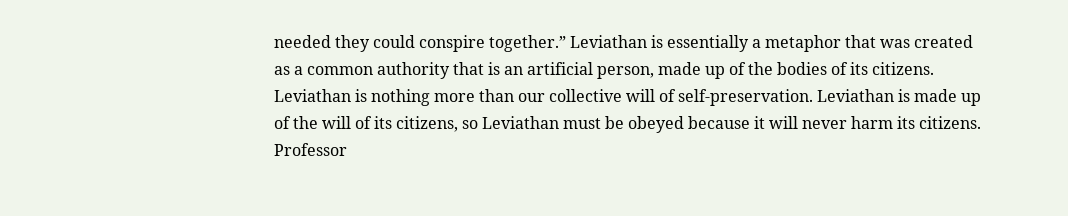needed they could conspire together.” Leviathan is essentially a metaphor that was created as a common authority that is an artificial person, made up of the bodies of its citizens. Leviathan is nothing more than our collective will of self-preservation. Leviathan is made up of the will of its citizens, so Leviathan must be obeyed because it will never harm its citizens. Professor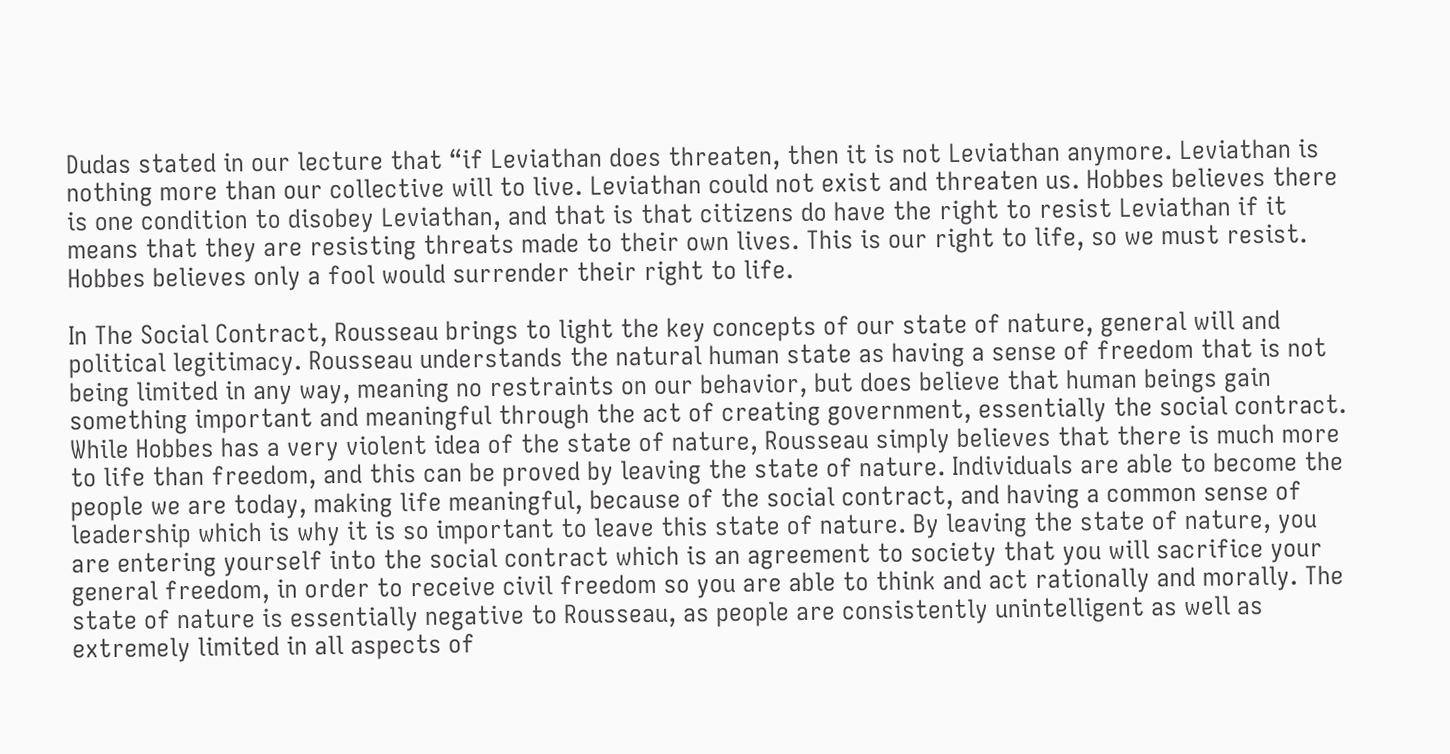Dudas stated in our lecture that “if Leviathan does threaten, then it is not Leviathan anymore. Leviathan is nothing more than our collective will to live. Leviathan could not exist and threaten us. Hobbes believes there is one condition to disobey Leviathan, and that is that citizens do have the right to resist Leviathan if it means that they are resisting threats made to their own lives. This is our right to life, so we must resist. Hobbes believes only a fool would surrender their right to life.

In The Social Contract, Rousseau brings to light the key concepts of our state of nature, general will and political legitimacy. Rousseau understands the natural human state as having a sense of freedom that is not being limited in any way, meaning no restraints on our behavior, but does believe that human beings gain something important and meaningful through the act of creating government, essentially the social contract. While Hobbes has a very violent idea of the state of nature, Rousseau simply believes that there is much more to life than freedom, and this can be proved by leaving the state of nature. Individuals are able to become the people we are today, making life meaningful, because of the social contract, and having a common sense of leadership which is why it is so important to leave this state of nature. By leaving the state of nature, you are entering yourself into the social contract which is an agreement to society that you will sacrifice your general freedom, in order to receive civil freedom so you are able to think and act rationally and morally. The state of nature is essentially negative to Rousseau, as people are consistently unintelligent as well as extremely limited in all aspects of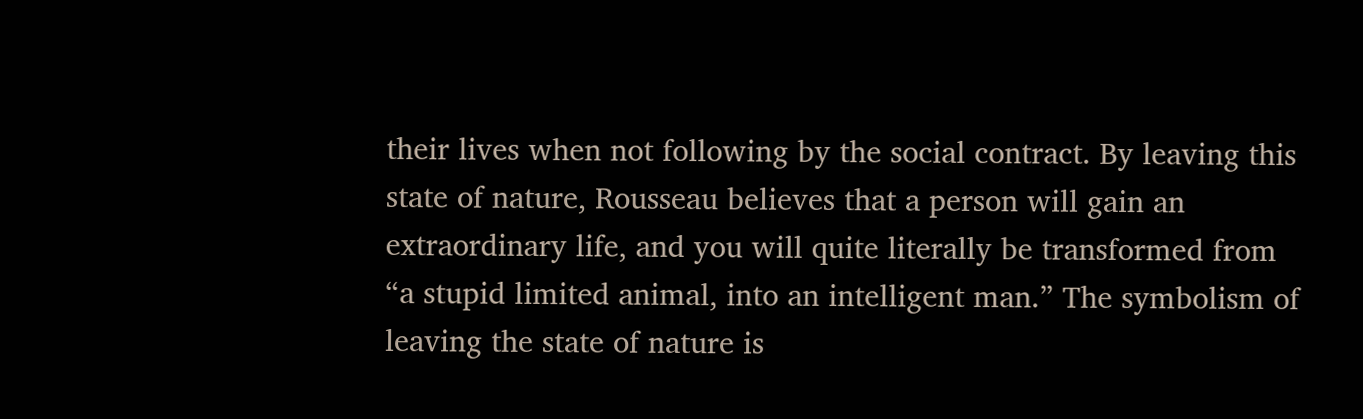their lives when not following by the social contract. By leaving this state of nature, Rousseau believes that a person will gain an extraordinary life, and you will quite literally be transformed from “a stupid limited animal, into an intelligent man.” The symbolism of leaving the state of nature is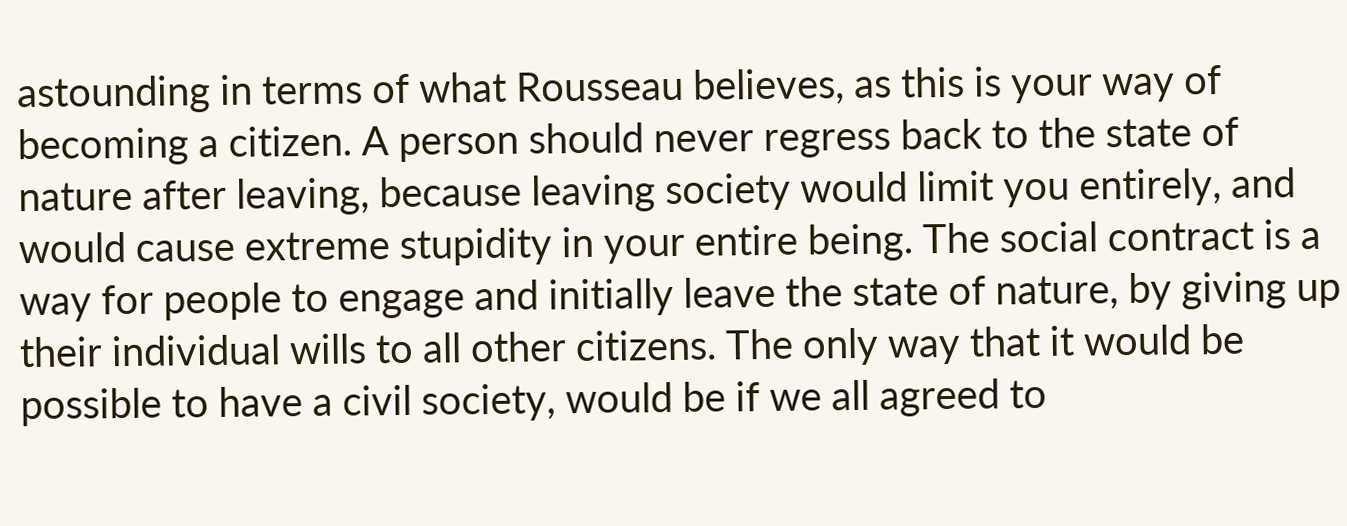astounding in terms of what Rousseau believes, as this is your way of becoming a citizen. A person should never regress back to the state of nature after leaving, because leaving society would limit you entirely, and would cause extreme stupidity in your entire being. The social contract is a way for people to engage and initially leave the state of nature, by giving up their individual wills to all other citizens. The only way that it would be possible to have a civil society, would be if we all agreed to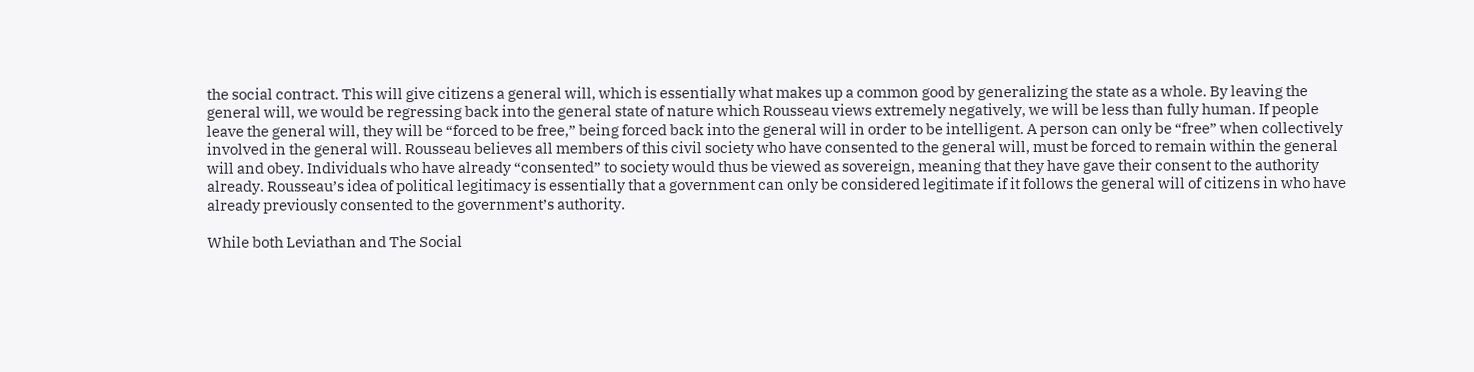the social contract. This will give citizens a general will, which is essentially what makes up a common good by generalizing the state as a whole. By leaving the general will, we would be regressing back into the general state of nature which Rousseau views extremely negatively, we will be less than fully human. If people leave the general will, they will be “forced to be free,” being forced back into the general will in order to be intelligent. A person can only be “free” when collectively involved in the general will. Rousseau believes all members of this civil society who have consented to the general will, must be forced to remain within the general will and obey. Individuals who have already “consented” to society would thus be viewed as sovereign, meaning that they have gave their consent to the authority already. Rousseau’s idea of political legitimacy is essentially that a government can only be considered legitimate if it follows the general will of citizens in who have already previously consented to the government’s authority.

While both Leviathan and The Social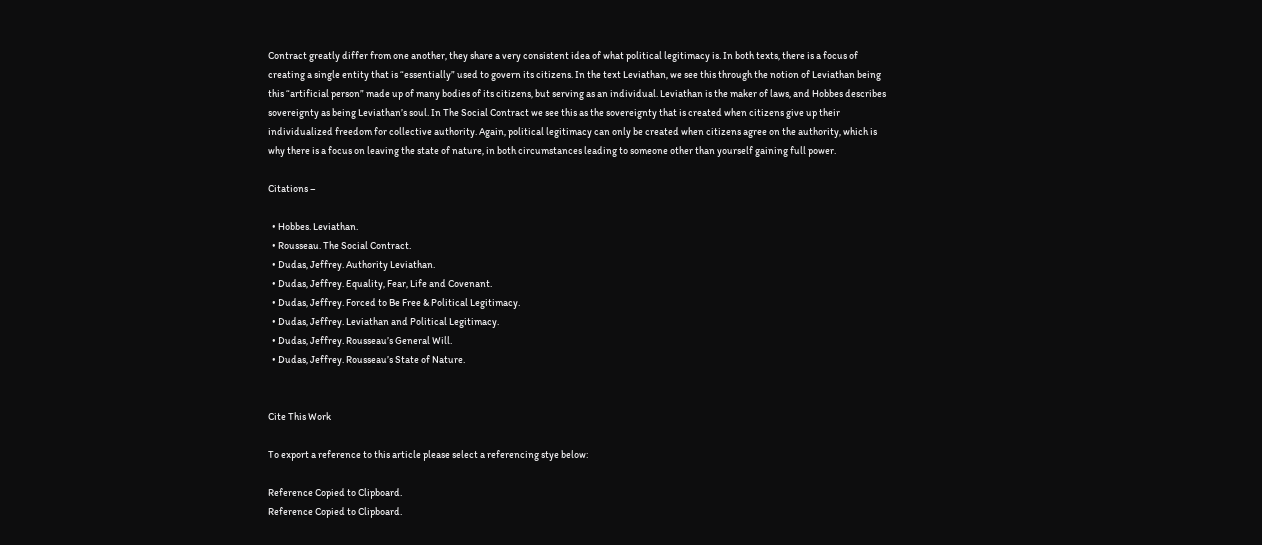Contract greatly differ from one another, they share a very consistent idea of what political legitimacy is. In both texts, there is a focus of creating a single entity that is “essentially” used to govern its citizens. In the text Leviathan, we see this through the notion of Leviathan being this “artificial person” made up of many bodies of its citizens, but serving as an individual. Leviathan is the maker of laws, and Hobbes describes sovereignty as being Leviathan’s soul. In The Social Contract we see this as the sovereignty that is created when citizens give up their individualized freedom for collective authority. Again, political legitimacy can only be created when citizens agree on the authority, which is why there is a focus on leaving the state of nature, in both circumstances leading to someone other than yourself gaining full power.

Citations –

  • Hobbes. Leviathan.
  • Rousseau. The Social Contract.
  • Dudas, Jeffrey. Authority Leviathan.
  • Dudas, Jeffrey. Equality, Fear, Life and Covenant.
  • Dudas, Jeffrey. Forced to Be Free & Political Legitimacy.
  • Dudas, Jeffrey. Leviathan and Political Legitimacy.
  • Dudas, Jeffrey. Rousseau’s General Will.
  • Dudas, Jeffrey. Rousseau’s State of Nature.


Cite This Work

To export a reference to this article please select a referencing stye below:

Reference Copied to Clipboard.
Reference Copied to Clipboard.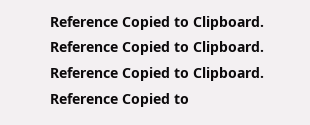Reference Copied to Clipboard.
Reference Copied to Clipboard.
Reference Copied to Clipboard.
Reference Copied to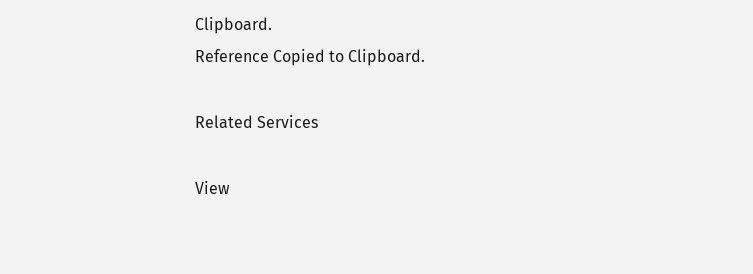Clipboard.
Reference Copied to Clipboard.

Related Services

View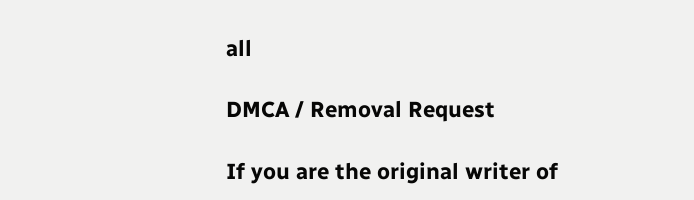all

DMCA / Removal Request

If you are the original writer of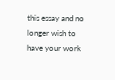this essay and no longer wish to have your work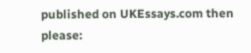published on UKEssays.com then please: